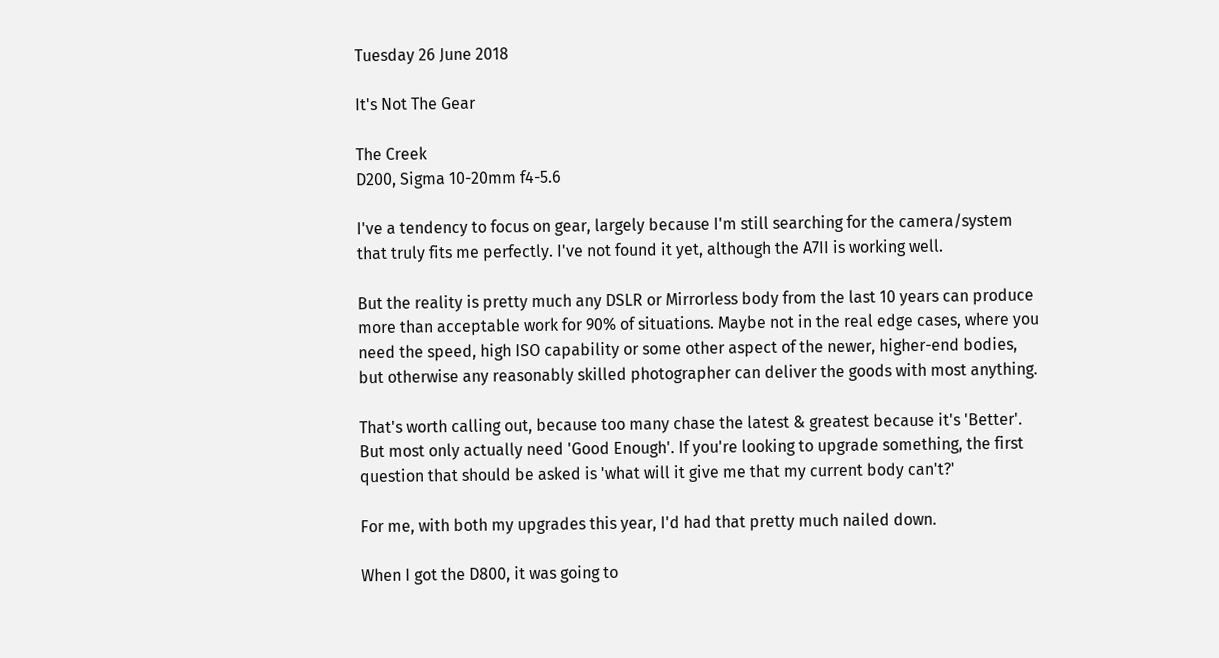Tuesday 26 June 2018

It's Not The Gear

The Creek
D200, Sigma 10-20mm f4-5.6

I've a tendency to focus on gear, largely because I'm still searching for the camera/system that truly fits me perfectly. I've not found it yet, although the A7II is working well.

But the reality is pretty much any DSLR or Mirrorless body from the last 10 years can produce more than acceptable work for 90% of situations. Maybe not in the real edge cases, where you need the speed, high ISO capability or some other aspect of the newer, higher-end bodies, but otherwise any reasonably skilled photographer can deliver the goods with most anything.

That's worth calling out, because too many chase the latest & greatest because it's 'Better'. But most only actually need 'Good Enough'. If you're looking to upgrade something, the first question that should be asked is 'what will it give me that my current body can't?'

For me, with both my upgrades this year, I'd had that pretty much nailed down.

When I got the D800, it was going to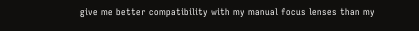give me better compatibility with my manual focus lenses than my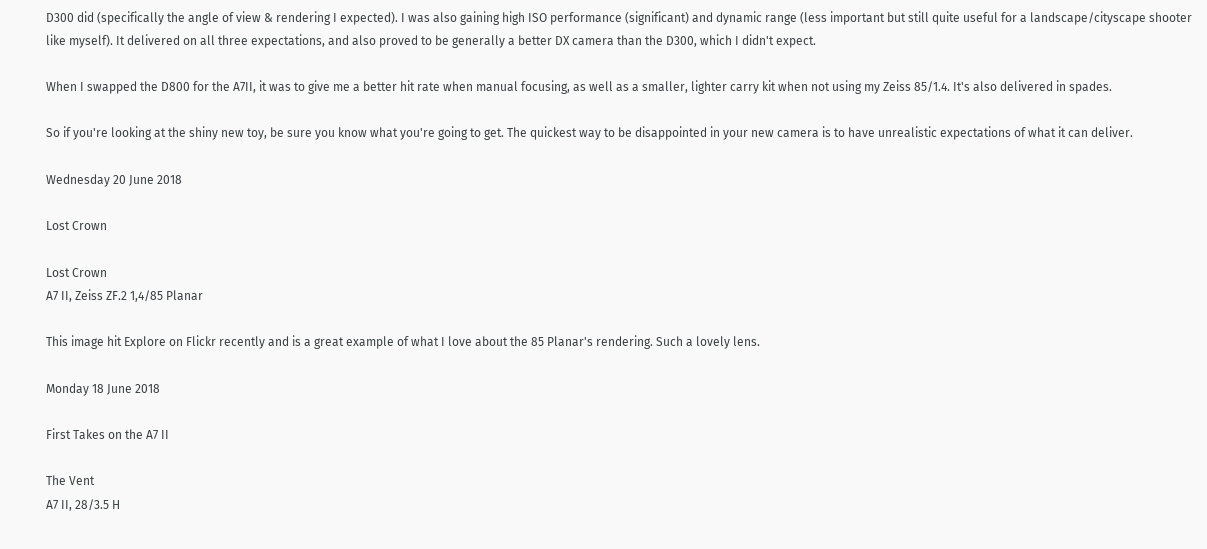D300 did (specifically the angle of view & rendering I expected). I was also gaining high ISO performance (significant) and dynamic range (less important but still quite useful for a landscape/cityscape shooter like myself). It delivered on all three expectations, and also proved to be generally a better DX camera than the D300, which I didn't expect.

When I swapped the D800 for the A7II, it was to give me a better hit rate when manual focusing, as well as a smaller, lighter carry kit when not using my Zeiss 85/1.4. It's also delivered in spades.

So if you're looking at the shiny new toy, be sure you know what you're going to get. The quickest way to be disappointed in your new camera is to have unrealistic expectations of what it can deliver.

Wednesday 20 June 2018

Lost Crown

Lost Crown
A7 II, Zeiss ZF.2 1,4/85 Planar

This image hit Explore on Flickr recently and is a great example of what I love about the 85 Planar's rendering. Such a lovely lens.

Monday 18 June 2018

First Takes on the A7 II

The Vent
A7 II, 28/3.5 H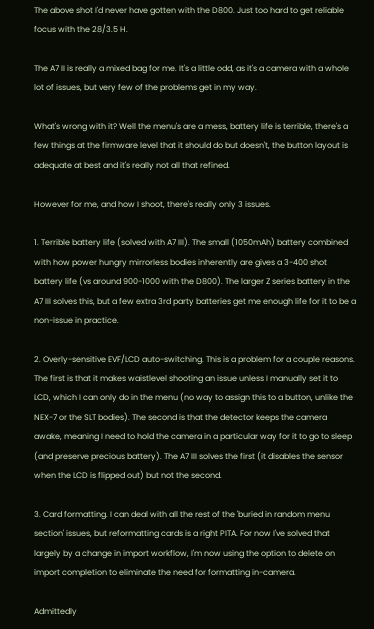The above shot I'd never have gotten with the D800. Just too hard to get reliable focus with the 28/3.5 H.

The A7 II is really a mixed bag for me. It's a little odd, as it's a camera with a whole lot of issues, but very few of the problems get in my way.

What's wrong with it? Well the menu's are a mess, battery life is terrible, there's a few things at the firmware level that it should do but doesn't, the button layout is adequate at best and it's really not all that refined.

However for me, and how I shoot, there's really only 3 issues.

1. Terrible battery life (solved with A7 III). The small (1050mAh) battery combined with how power hungry mirrorless bodies inherently are gives a 3-400 shot battery life (vs around 900-1000 with the D800). The larger Z series battery in the A7 III solves this, but a few extra 3rd party batteries get me enough life for it to be a non-issue in practice.

2. Overly-sensitive EVF/LCD auto-switching. This is a problem for a couple reasons. The first is that it makes waistlevel shooting an issue unless I manually set it to LCD, which I can only do in the menu (no way to assign this to a button, unlike the NEX-7 or the SLT bodies). The second is that the detector keeps the camera awake, meaning I need to hold the camera in a particular way for it to go to sleep (and preserve precious battery). The A7 III solves the first (it disables the sensor when the LCD is flipped out) but not the second.

3. Card formatting. I can deal with all the rest of the 'buried in random menu section' issues, but reformatting cards is a right PITA. For now I've solved that largely by a change in import workflow, I'm now using the option to delete on import completion to eliminate the need for formatting in-camera.

Admittedly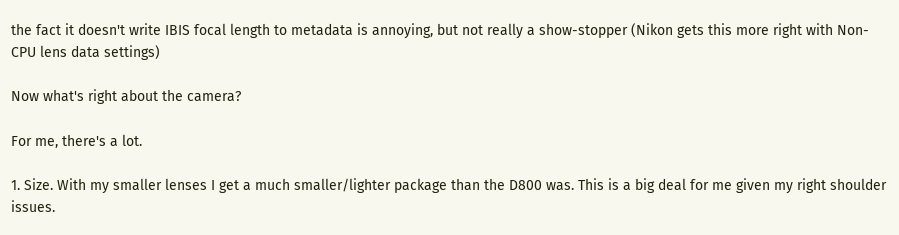the fact it doesn't write IBIS focal length to metadata is annoying, but not really a show-stopper (Nikon gets this more right with Non-CPU lens data settings)

Now what's right about the camera?

For me, there's a lot.

1. Size. With my smaller lenses I get a much smaller/lighter package than the D800 was. This is a big deal for me given my right shoulder issues.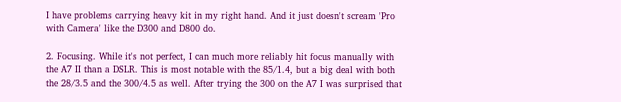I have problems carrying heavy kit in my right hand. And it just doesn't scream 'Pro with Camera' like the D300 and D800 do.

2. Focusing. While it's not perfect, I can much more reliably hit focus manually with the A7 II than a DSLR. This is most notable with the 85/1.4, but a big deal with both the 28/3.5 and the 300/4.5 as well. After trying the 300 on the A7 I was surprised that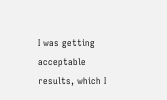I was getting acceptable results, which I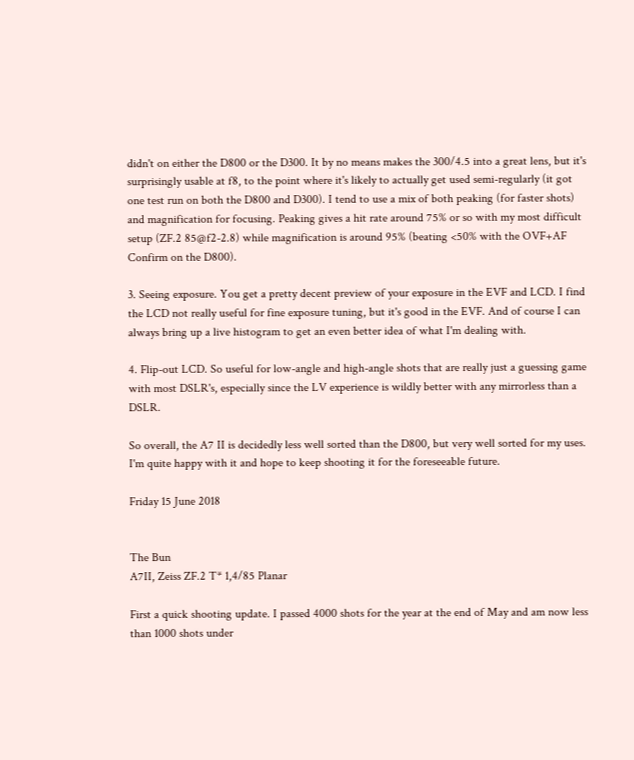didn't on either the D800 or the D300. It by no means makes the 300/4.5 into a great lens, but it's surprisingly usable at f8, to the point where it's likely to actually get used semi-regularly (it got one test run on both the D800 and D300). I tend to use a mix of both peaking (for faster shots) and magnification for focusing. Peaking gives a hit rate around 75% or so with my most difficult setup (ZF.2 85@f2-2.8) while magnification is around 95% (beating <50% with the OVF+AF Confirm on the D800).

3. Seeing exposure. You get a pretty decent preview of your exposure in the EVF and LCD. I find the LCD not really useful for fine exposure tuning, but it's good in the EVF. And of course I can always bring up a live histogram to get an even better idea of what I'm dealing with.

4. Flip-out LCD. So useful for low-angle and high-angle shots that are really just a guessing game with most DSLR's, especially since the LV experience is wildly better with any mirrorless than a DSLR.

So overall, the A7 II is decidedly less well sorted than the D800, but very well sorted for my uses. I'm quite happy with it and hope to keep shooting it for the foreseeable future.

Friday 15 June 2018


The Bun
A7II, Zeiss ZF.2 T* 1,4/85 Planar

First a quick shooting update. I passed 4000 shots for the year at the end of May and am now less than 1000 shots under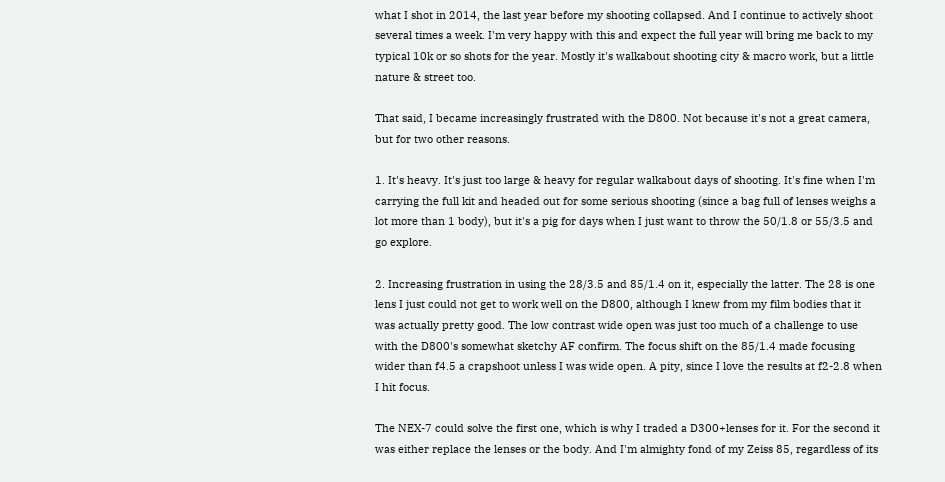what I shot in 2014, the last year before my shooting collapsed. And I continue to actively shoot several times a week. I'm very happy with this and expect the full year will bring me back to my typical 10k or so shots for the year. Mostly it's walkabout shooting city & macro work, but a little nature & street too.

That said, I became increasingly frustrated with the D800. Not because it's not a great camera, but for two other reasons.

1. It's heavy. It's just too large & heavy for regular walkabout days of shooting. It's fine when I'm carrying the full kit and headed out for some serious shooting (since a bag full of lenses weighs a lot more than 1 body), but it's a pig for days when I just want to throw the 50/1.8 or 55/3.5 and go explore.

2. Increasing frustration in using the 28/3.5 and 85/1.4 on it, especially the latter. The 28 is one lens I just could not get to work well on the D800, although I knew from my film bodies that it was actually pretty good. The low contrast wide open was just too much of a challenge to use with the D800's somewhat sketchy AF confirm. The focus shift on the 85/1.4 made focusing wider than f4.5 a crapshoot unless I was wide open. A pity, since I love the results at f2-2.8 when I hit focus.

The NEX-7 could solve the first one, which is why I traded a D300+lenses for it. For the second it was either replace the lenses or the body. And I'm almighty fond of my Zeiss 85, regardless of its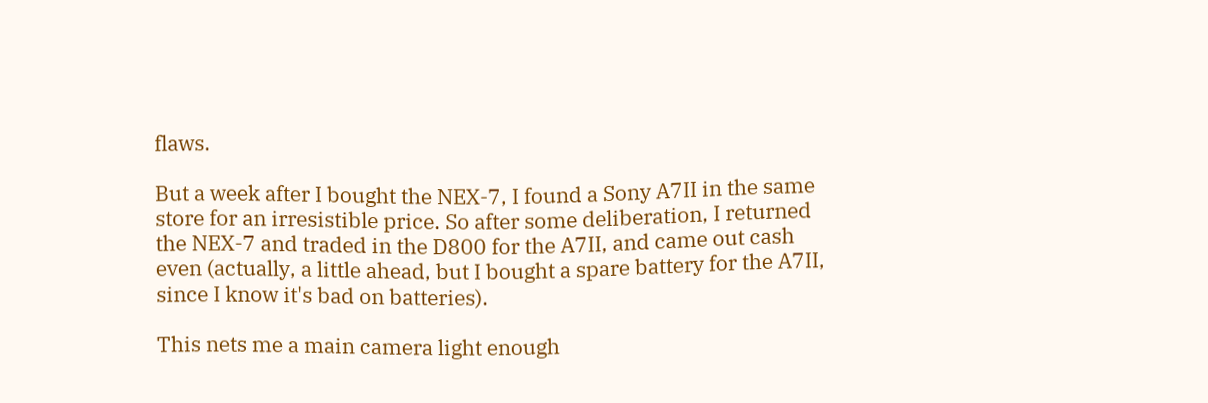flaws.

But a week after I bought the NEX-7, I found a Sony A7II in the same store for an irresistible price. So after some deliberation, I returned the NEX-7 and traded in the D800 for the A7II, and came out cash even (actually, a little ahead, but I bought a spare battery for the A7II, since I know it's bad on batteries).

This nets me a main camera light enough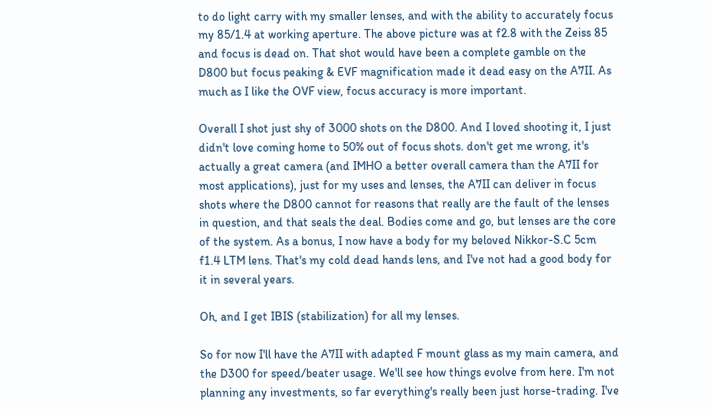to do light carry with my smaller lenses, and with the ability to accurately focus my 85/1.4 at working aperture. The above picture was at f2.8 with the Zeiss 85 and focus is dead on. That shot would have been a complete gamble on the D800 but focus peaking & EVF magnification made it dead easy on the A7II. As much as I like the OVF view, focus accuracy is more important.

Overall I shot just shy of 3000 shots on the D800. And I loved shooting it, I just didn't love coming home to 50% out of focus shots. don't get me wrong, it's actually a great camera (and IMHO a better overall camera than the A7II for most applications), just for my uses and lenses, the A7II can deliver in focus shots where the D800 cannot for reasons that really are the fault of the lenses in question, and that seals the deal. Bodies come and go, but lenses are the core of the system. As a bonus, I now have a body for my beloved Nikkor-S.C 5cm f1.4 LTM lens. That's my cold dead hands lens, and I've not had a good body for it in several years.

Oh, and I get IBIS (stabilization) for all my lenses.

So for now I'll have the A7II with adapted F mount glass as my main camera, and the D300 for speed/beater usage. We'll see how things evolve from here. I'm not planning any investments, so far everything's really been just horse-trading. I've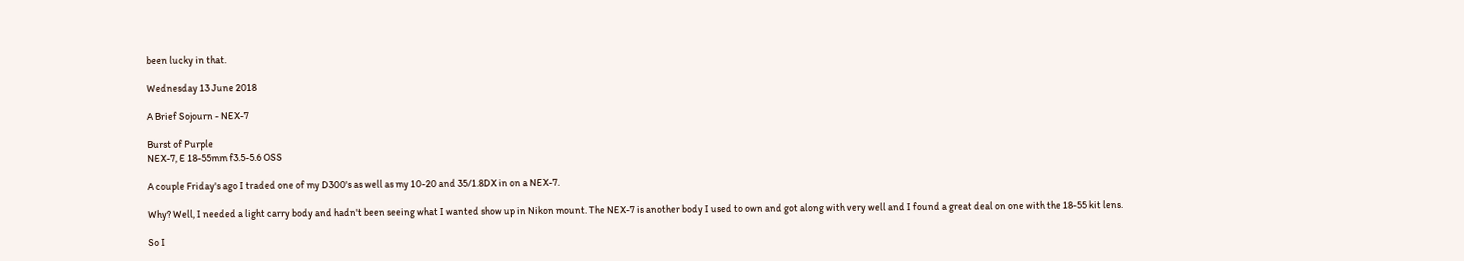been lucky in that.

Wednesday 13 June 2018

A Brief Sojourn - NEX-7

Burst of Purple
NEX-7, E 18-55mm f3.5-5.6 OSS

A couple Friday's ago I traded one of my D300's as well as my 10-20 and 35/1.8DX in on a NEX-7.

Why? Well, I needed a light carry body and hadn't been seeing what I wanted show up in Nikon mount. The NEX-7 is another body I used to own and got along with very well and I found a great deal on one with the 18-55 kit lens.

So I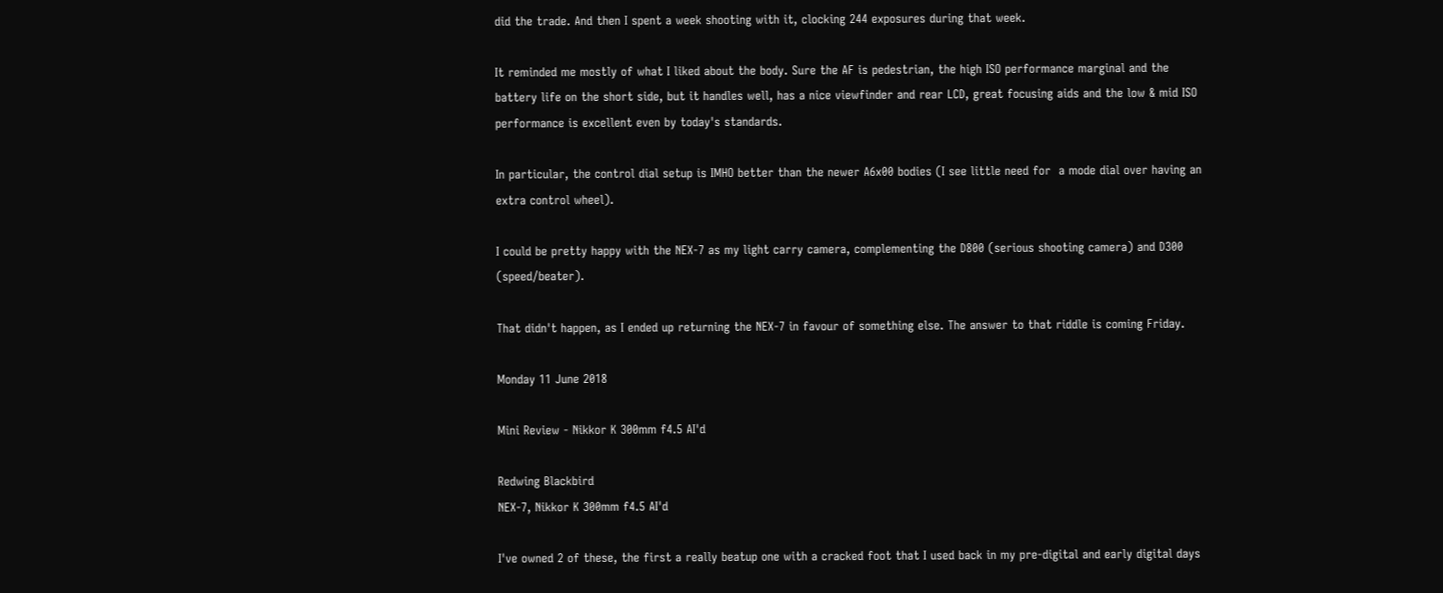did the trade. And then I spent a week shooting with it, clocking 244 exposures during that week.

It reminded me mostly of what I liked about the body. Sure the AF is pedestrian, the high ISO performance marginal and the battery life on the short side, but it handles well, has a nice viewfinder and rear LCD, great focusing aids and the low & mid ISO performance is excellent even by today's standards.

In particular, the control dial setup is IMHO better than the newer A6x00 bodies (I see little need for  a mode dial over having an extra control wheel).

I could be pretty happy with the NEX-7 as my light carry camera, complementing the D800 (serious shooting camera) and D300 (speed/beater).

That didn't happen, as I ended up returning the NEX-7 in favour of something else. The answer to that riddle is coming Friday.

Monday 11 June 2018

Mini Review - Nikkor K 300mm f4.5 AI'd

Redwing Blackbird
NEX-7, Nikkor K 300mm f4.5 AI'd

I've owned 2 of these, the first a really beatup one with a cracked foot that I used back in my pre-digital and early digital days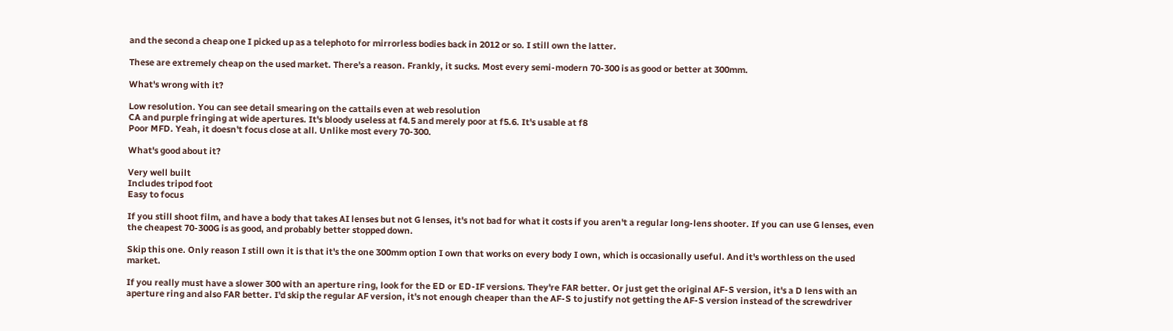and the second a cheap one I picked up as a telephoto for mirrorless bodies back in 2012 or so. I still own the latter.

These are extremely cheap on the used market. There's a reason. Frankly, it sucks. Most every semi-modern 70-300 is as good or better at 300mm.

What's wrong with it?

Low resolution. You can see detail smearing on the cattails even at web resolution
CA and purple fringing at wide apertures. It's bloody useless at f4.5 and merely poor at f5.6. It's usable at f8
Poor MFD. Yeah, it doesn't focus close at all. Unlike most every 70-300.

What's good about it?

Very well built
Includes tripod foot
Easy to focus

If you still shoot film, and have a body that takes AI lenses but not G lenses, it's not bad for what it costs if you aren't a regular long-lens shooter. If you can use G lenses, even the cheapest 70-300G is as good, and probably better stopped down.

Skip this one. Only reason I still own it is that it's the one 300mm option I own that works on every body I own, which is occasionally useful. And it's worthless on the used market.

If you really must have a slower 300 with an aperture ring, look for the ED or ED-IF versions. They're FAR better. Or just get the original AF-S version, it's a D lens with an aperture ring and also FAR better. I'd skip the regular AF version, it's not enough cheaper than the AF-S to justify not getting the AF-S version instead of the screwdriver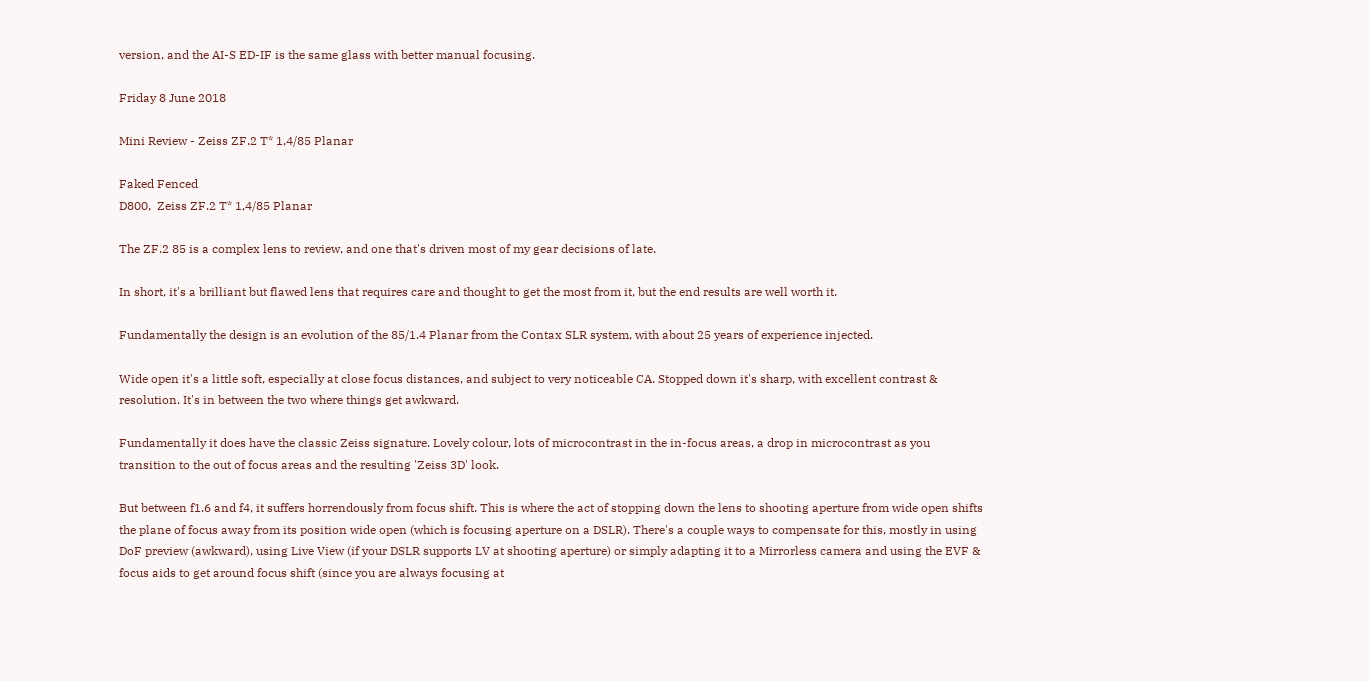version, and the AI-S ED-IF is the same glass with better manual focusing.

Friday 8 June 2018

Mini Review - Zeiss ZF.2 T* 1,4/85 Planar

Faked Fenced
D800,  Zeiss ZF.2 T* 1,4/85 Planar

The ZF.2 85 is a complex lens to review, and one that's driven most of my gear decisions of late.

In short, it's a brilliant but flawed lens that requires care and thought to get the most from it, but the end results are well worth it.

Fundamentally the design is an evolution of the 85/1.4 Planar from the Contax SLR system, with about 25 years of experience injected.

Wide open it's a little soft, especially at close focus distances, and subject to very noticeable CA. Stopped down it's sharp, with excellent contrast & resolution. It's in between the two where things get awkward.

Fundamentally it does have the classic Zeiss signature. Lovely colour, lots of microcontrast in the in-focus areas, a drop in microcontrast as you transition to the out of focus areas and the resulting 'Zeiss 3D' look.

But between f1.6 and f4, it suffers horrendously from focus shift. This is where the act of stopping down the lens to shooting aperture from wide open shifts the plane of focus away from its position wide open (which is focusing aperture on a DSLR). There's a couple ways to compensate for this, mostly in using DoF preview (awkward), using Live View (if your DSLR supports LV at shooting aperture) or simply adapting it to a Mirrorless camera and using the EVF & focus aids to get around focus shift (since you are always focusing at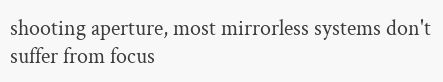shooting aperture, most mirrorless systems don't suffer from focus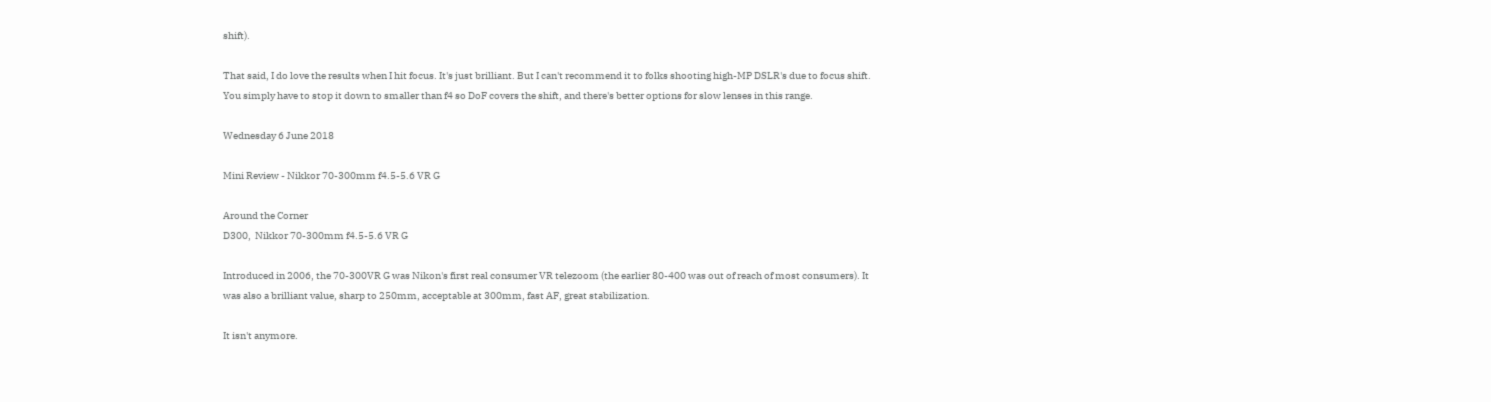shift).

That said, I do love the results when I hit focus. It's just brilliant. But I can't recommend it to folks shooting high-MP DSLR's due to focus shift. You simply have to stop it down to smaller than f4 so DoF covers the shift, and there's better options for slow lenses in this range.

Wednesday 6 June 2018

Mini Review - Nikkor 70-300mm f4.5-5.6 VR G

Around the Corner
D300,  Nikkor 70-300mm f4.5-5.6 VR G

Introduced in 2006, the 70-300VR G was Nikon's first real consumer VR telezoom (the earlier 80-400 was out of reach of most consumers). It was also a brilliant value, sharp to 250mm, acceptable at 300mm, fast AF, great stabilization.

It isn't anymore.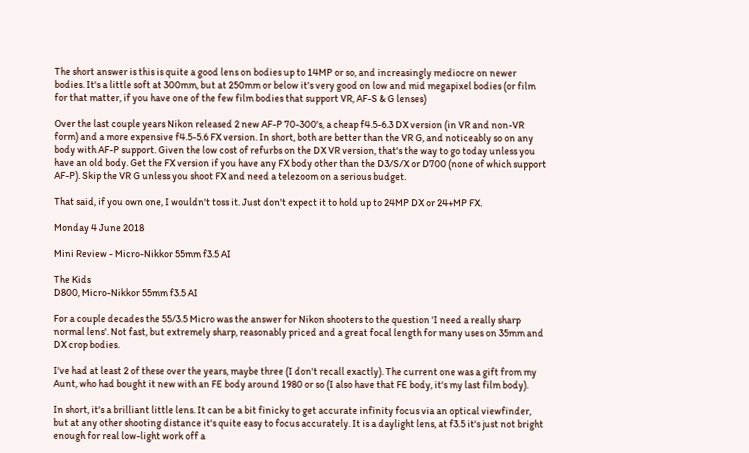The short answer is this is quite a good lens on bodies up to 14MP or so, and increasingly mediocre on newer bodies. It's a little soft at 300mm, but at 250mm or below it's very good on low and mid megapixel bodies (or film for that matter, if you have one of the few film bodies that support VR, AF-S & G lenses)

Over the last couple years Nikon released 2 new AF-P 70-300's, a cheap f4.5-6.3 DX version (in VR and non-VR form) and a more expensive f4.5-5.6 FX version. In short, both are better than the VR G, and noticeably so on any body with AF-P support. Given the low cost of refurbs on the DX VR version, that's the way to go today unless you have an old body. Get the FX version if you have any FX body other than the D3/S/X or D700 (none of which support AF-P). Skip the VR G unless you shoot FX and need a telezoom on a serious budget.

That said, if you own one, I wouldn't toss it. Just don't expect it to hold up to 24MP DX or 24+MP FX.

Monday 4 June 2018

Mini Review - Micro-Nikkor 55mm f3.5 AI

The Kids
D800, Micro-Nikkor 55mm f3.5 AI

For a couple decades the 55/3.5 Micro was the answer for Nikon shooters to the question 'I need a really sharp normal lens'. Not fast, but extremely sharp, reasonably priced and a great focal length for many uses on 35mm and DX crop bodies.

I've had at least 2 of these over the years, maybe three (I don't recall exactly). The current one was a gift from my Aunt, who had bought it new with an FE body around 1980 or so (I also have that FE body, it's my last film body).

In short, it's a brilliant little lens. It can be a bit finicky to get accurate infinity focus via an optical viewfinder, but at any other shooting distance it's quite easy to focus accurately. It is a daylight lens, at f3.5 it's just not bright enough for real low-light work off a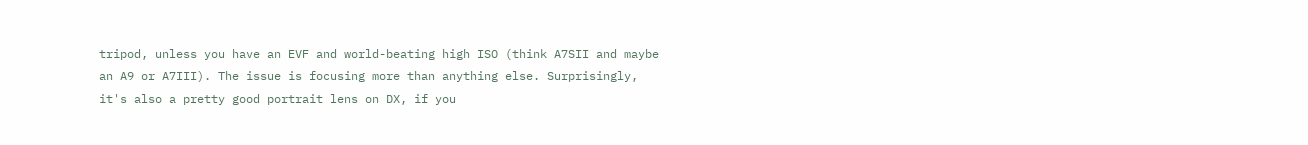tripod, unless you have an EVF and world-beating high ISO (think A7SII and maybe an A9 or A7III). The issue is focusing more than anything else. Surprisingly, it's also a pretty good portrait lens on DX, if you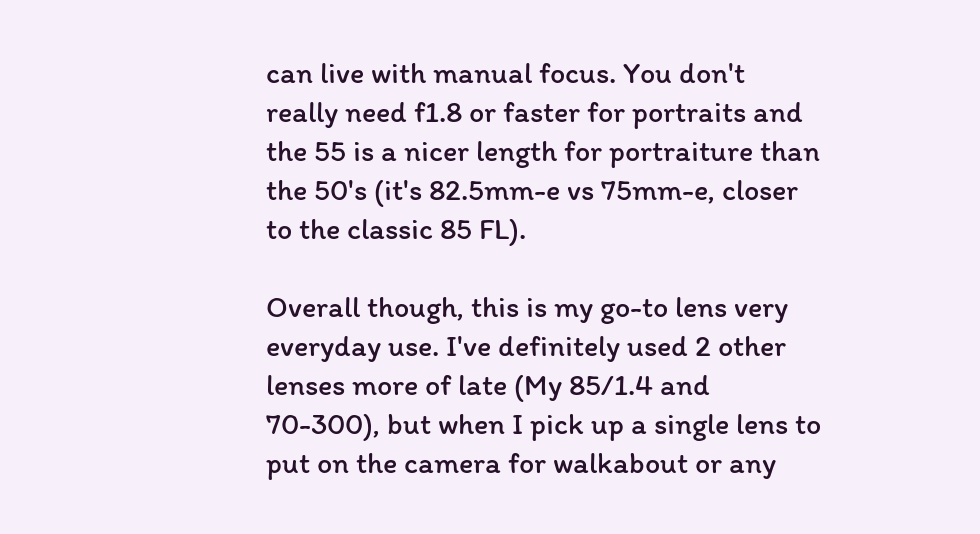can live with manual focus. You don't really need f1.8 or faster for portraits and the 55 is a nicer length for portraiture than the 50's (it's 82.5mm-e vs 75mm-e, closer to the classic 85 FL).

Overall though, this is my go-to lens very everyday use. I've definitely used 2 other lenses more of late (My 85/1.4 and 70-300), but when I pick up a single lens to put on the camera for walkabout or any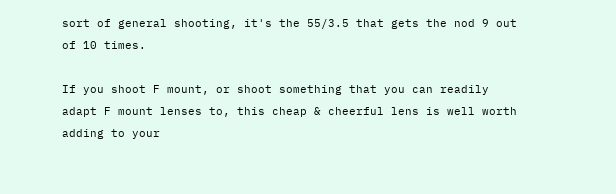sort of general shooting, it's the 55/3.5 that gets the nod 9 out of 10 times.

If you shoot F mount, or shoot something that you can readily adapt F mount lenses to, this cheap & cheerful lens is well worth adding to your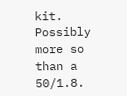kit. Possibly more so than a 50/1.8.